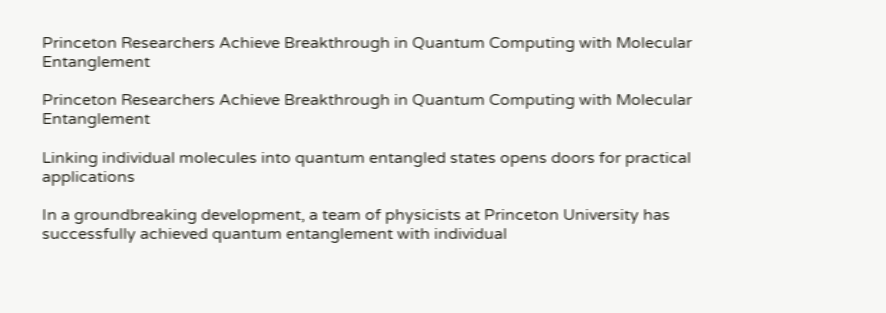Princeton Researchers Achieve Breakthrough in Quantum Computing with Molecular Entanglement

Princeton Researchers Achieve Breakthrough in Quantum Computing with Molecular Entanglement

Linking individual molecules into quantum entangled states opens doors for practical applications

In a groundbreaking development, a team of physicists at Princeton University has successfully achieved quantum entanglement with individual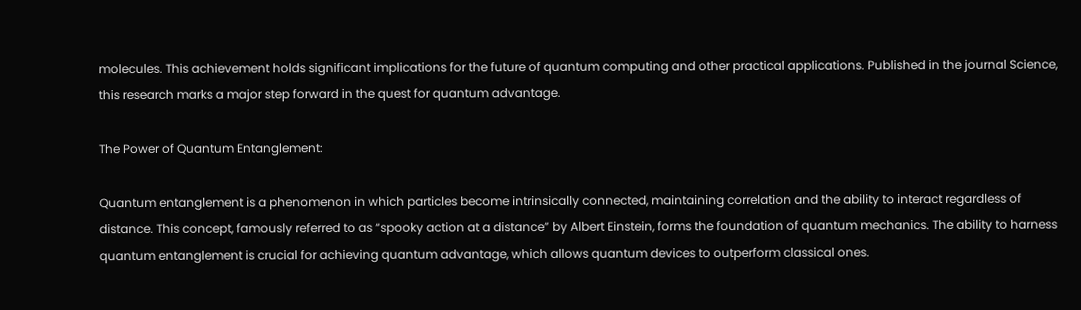molecules. This achievement holds significant implications for the future of quantum computing and other practical applications. Published in the journal Science, this research marks a major step forward in the quest for quantum advantage.

The Power of Quantum Entanglement:

Quantum entanglement is a phenomenon in which particles become intrinsically connected, maintaining correlation and the ability to interact regardless of distance. This concept, famously referred to as “spooky action at a distance” by Albert Einstein, forms the foundation of quantum mechanics. The ability to harness quantum entanglement is crucial for achieving quantum advantage, which allows quantum devices to outperform classical ones.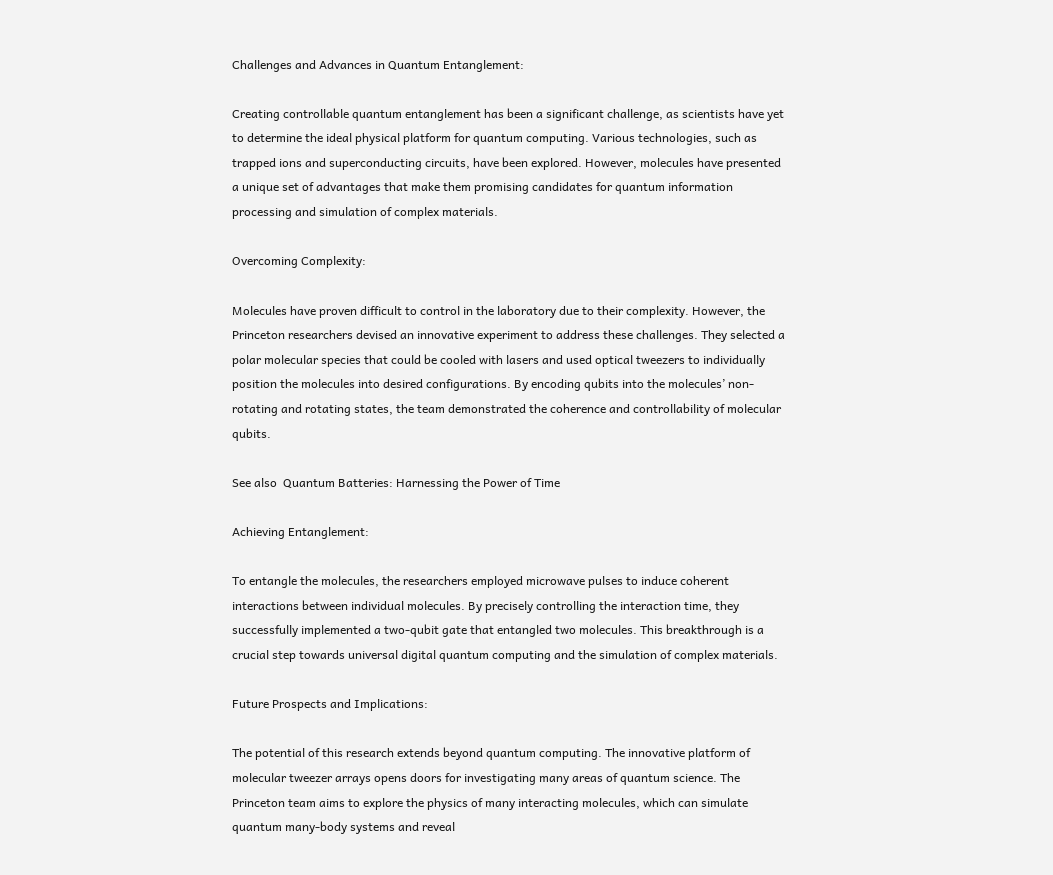Challenges and Advances in Quantum Entanglement:

Creating controllable quantum entanglement has been a significant challenge, as scientists have yet to determine the ideal physical platform for quantum computing. Various technologies, such as trapped ions and superconducting circuits, have been explored. However, molecules have presented a unique set of advantages that make them promising candidates for quantum information processing and simulation of complex materials.

Overcoming Complexity:

Molecules have proven difficult to control in the laboratory due to their complexity. However, the Princeton researchers devised an innovative experiment to address these challenges. They selected a polar molecular species that could be cooled with lasers and used optical tweezers to individually position the molecules into desired configurations. By encoding qubits into the molecules’ non-rotating and rotating states, the team demonstrated the coherence and controllability of molecular qubits.

See also  Quantum Batteries: Harnessing the Power of Time

Achieving Entanglement:

To entangle the molecules, the researchers employed microwave pulses to induce coherent interactions between individual molecules. By precisely controlling the interaction time, they successfully implemented a two-qubit gate that entangled two molecules. This breakthrough is a crucial step towards universal digital quantum computing and the simulation of complex materials.

Future Prospects and Implications:

The potential of this research extends beyond quantum computing. The innovative platform of molecular tweezer arrays opens doors for investigating many areas of quantum science. The Princeton team aims to explore the physics of many interacting molecules, which can simulate quantum many-body systems and reveal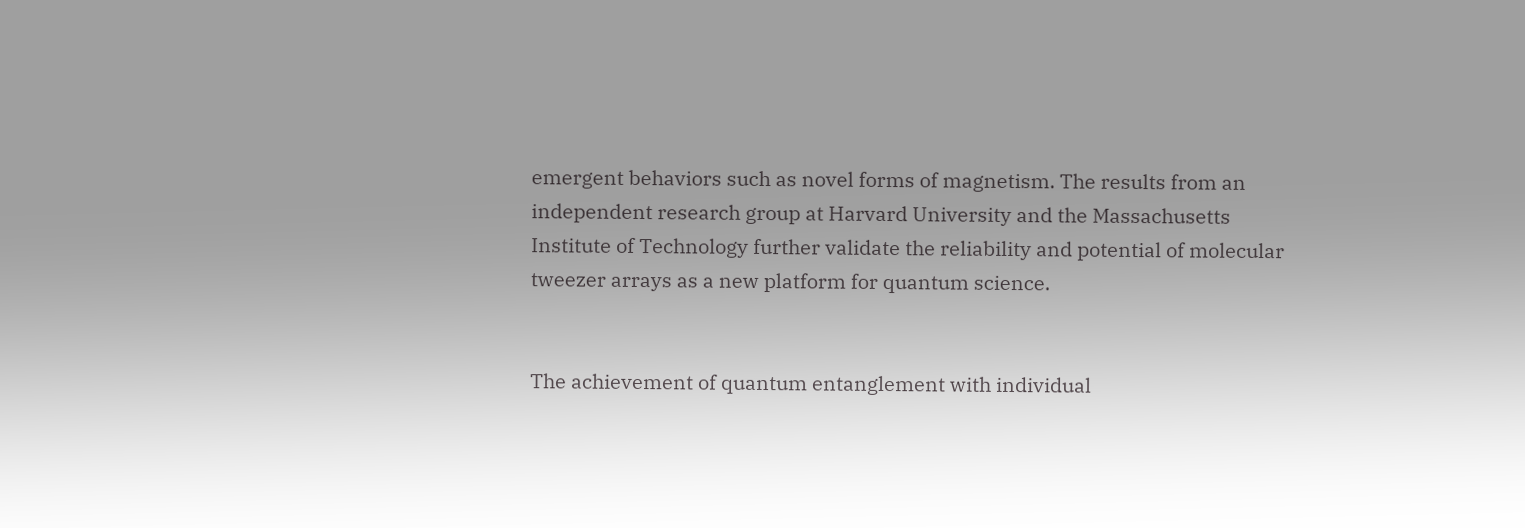emergent behaviors such as novel forms of magnetism. The results from an independent research group at Harvard University and the Massachusetts Institute of Technology further validate the reliability and potential of molecular tweezer arrays as a new platform for quantum science.


The achievement of quantum entanglement with individual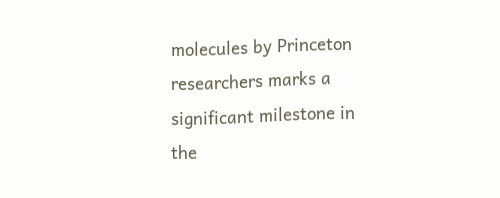molecules by Princeton researchers marks a significant milestone in the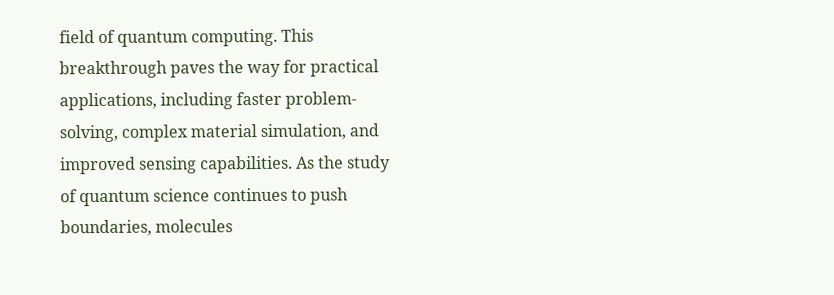field of quantum computing. This breakthrough paves the way for practical applications, including faster problem-solving, complex material simulation, and improved sensing capabilities. As the study of quantum science continues to push boundaries, molecules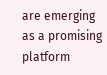are emerging as a promising platform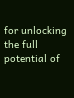for unlocking the full potential of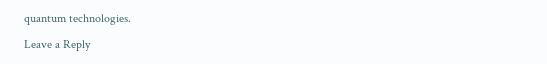quantum technologies.

Leave a Reply